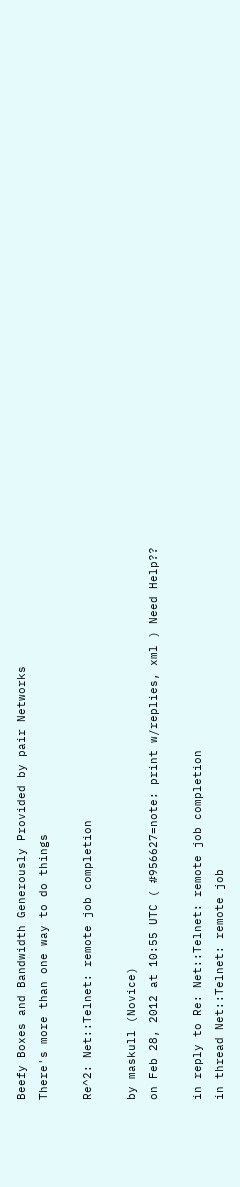Beefy Boxes and Bandwidth Generously Provided by pair Networks
There's more than one way to do things

Re^2: Net::Telnet: remote job completion

by maskull (Novice)
on Feb 28, 2012 at 10:55 UTC ( #956627=note: print w/replies, xml ) Need Help??

in reply to Re: Net::Telnet: remote job completion
in thread Net::Telnet: remote job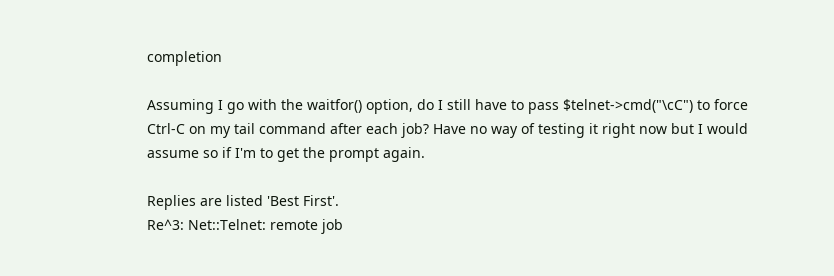completion

Assuming I go with the waitfor() option, do I still have to pass $telnet->cmd("\cC") to force Ctrl-C on my tail command after each job? Have no way of testing it right now but I would assume so if I'm to get the prompt again.

Replies are listed 'Best First'.
Re^3: Net::Telnet: remote job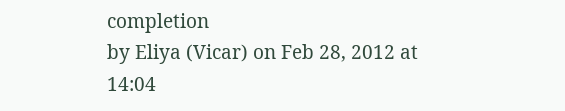completion
by Eliya (Vicar) on Feb 28, 2012 at 14:04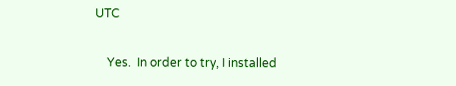UTC

    Yes.  In order to try, I installed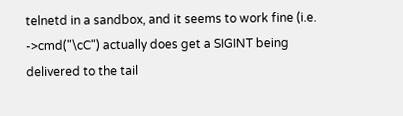telnetd in a sandbox, and it seems to work fine (i.e. ->cmd("\cC") actually does get a SIGINT being delivered to the tail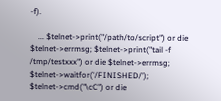-f).

    ... $telnet->print("/path/to/script") or die $telnet->errmsg; $telnet->print("tail -f /tmp/testxxx") or die $telnet->errmsg; $telnet->waitfor('/FINISHED/'); $telnet->cmd("\cC") or die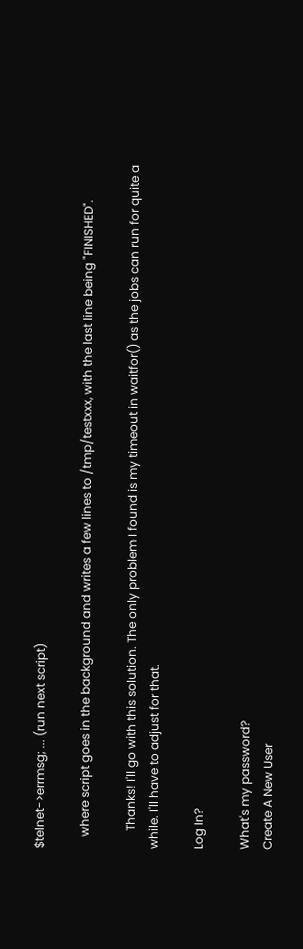$telnet->errmsg; ... (run next script)

    where script goes in the background and writes a few lines to /tmp/testxxx, with the last line being "FINISHED".

      Thanks! I'll go with this solution. The only problem I found is my timeout in waitfor() as the jobs can run for quite a while. I'll have to adjust for that.

Log In?

What's my password?
Create A New User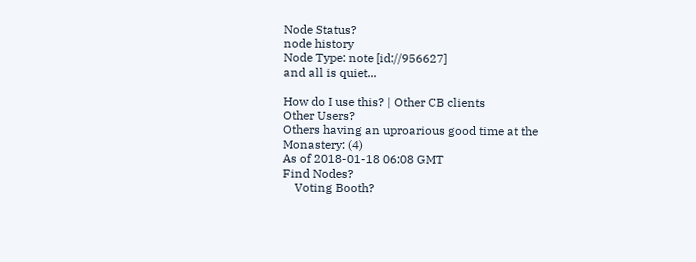Node Status?
node history
Node Type: note [id://956627]
and all is quiet...

How do I use this? | Other CB clients
Other Users?
Others having an uproarious good time at the Monastery: (4)
As of 2018-01-18 06:08 GMT
Find Nodes?
    Voting Booth?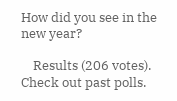How did you see in the new year?

    Results (206 votes). Check out past polls.